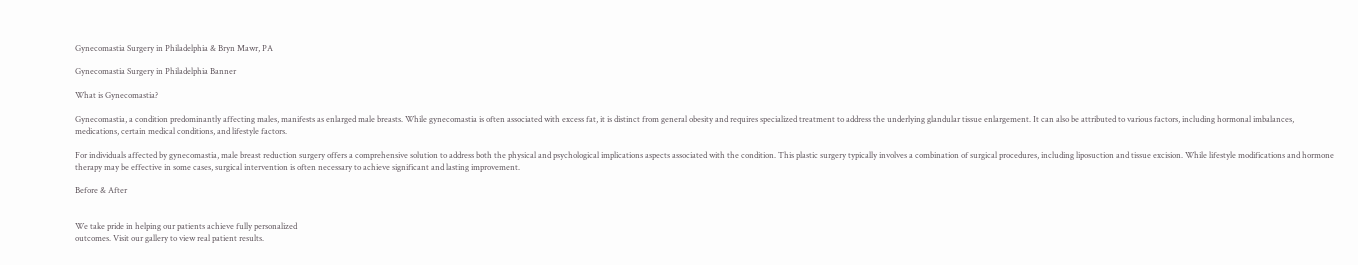Gynecomastia Surgery in Philadelphia & Bryn Mawr, PA

Gynecomastia Surgery in Philadelphia Banner

What is Gynecomastia?

Gynecomastia, a condition predominantly affecting males, manifests as enlarged male breasts. While gynecomastia is often associated with excess fat, it is distinct from general obesity and requires specialized treatment to address the underlying glandular tissue enlargement. It can also be attributed to various factors, including hormonal imbalances, medications, certain medical conditions, and lifestyle factors.

For individuals affected by gynecomastia, male breast reduction surgery offers a comprehensive solution to address both the physical and psychological implications aspects associated with the condition. This plastic surgery typically involves a combination of surgical procedures, including liposuction and tissue excision. While lifestyle modifications and hormone therapy may be effective in some cases, surgical intervention is often necessary to achieve significant and lasting improvement.

Before & After


We take pride in helping our patients achieve fully personalized
outcomes. Visit our gallery to view real patient results.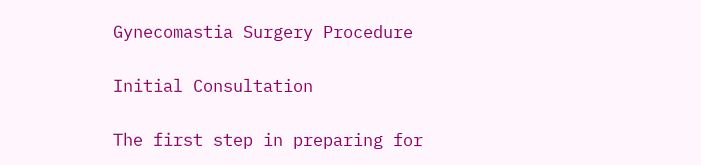Gynecomastia Surgery Procedure

Initial Consultation

The first step in preparing for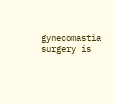gynecomastia surgery is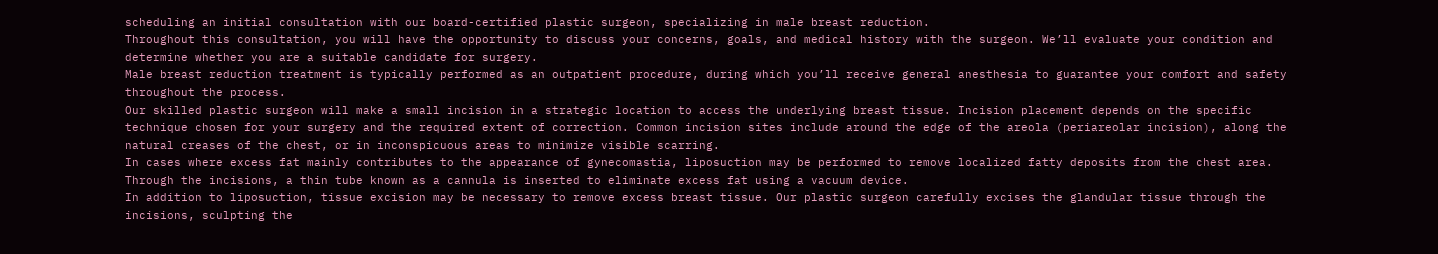scheduling an initial consultation with our board-certified plastic surgeon, specializing in male breast reduction.
Throughout this consultation, you will have the opportunity to discuss your concerns, goals, and medical history with the surgeon. We’ll evaluate your condition and determine whether you are a suitable candidate for surgery.
Male breast reduction treatment is typically performed as an outpatient procedure, during which you’ll receive general anesthesia to guarantee your comfort and safety throughout the process.
Our skilled plastic surgeon will make a small incision in a strategic location to access the underlying breast tissue. Incision placement depends on the specific technique chosen for your surgery and the required extent of correction. Common incision sites include around the edge of the areola (periareolar incision), along the natural creases of the chest, or in inconspicuous areas to minimize visible scarring.
In cases where excess fat mainly contributes to the appearance of gynecomastia, liposuction may be performed to remove localized fatty deposits from the chest area. Through the incisions, a thin tube known as a cannula is inserted to eliminate excess fat using a vacuum device.
In addition to liposuction, tissue excision may be necessary to remove excess breast tissue. Our plastic surgeon carefully excises the glandular tissue through the incisions, sculpting the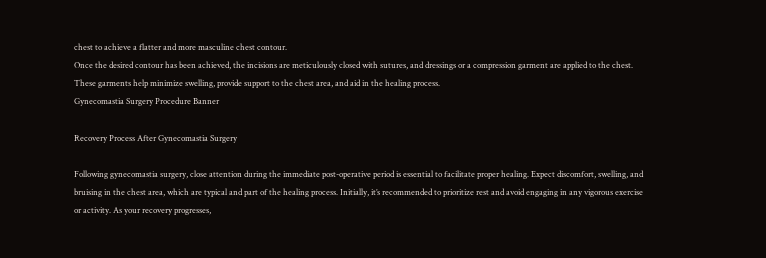chest to achieve a flatter and more masculine chest contour.
Once the desired contour has been achieved, the incisions are meticulously closed with sutures, and dressings or a compression garment are applied to the chest. These garments help minimize swelling, provide support to the chest area, and aid in the healing process.
Gynecomastia Surgery Procedure Banner

Recovery Process After Gynecomastia Surgery

Following gynecomastia surgery, close attention during the immediate post-operative period is essential to facilitate proper healing. Expect discomfort, swelling, and bruising in the chest area, which are typical and part of the healing process. Initially, it’s recommended to prioritize rest and avoid engaging in any vigorous exercise or activity. As your recovery progresses,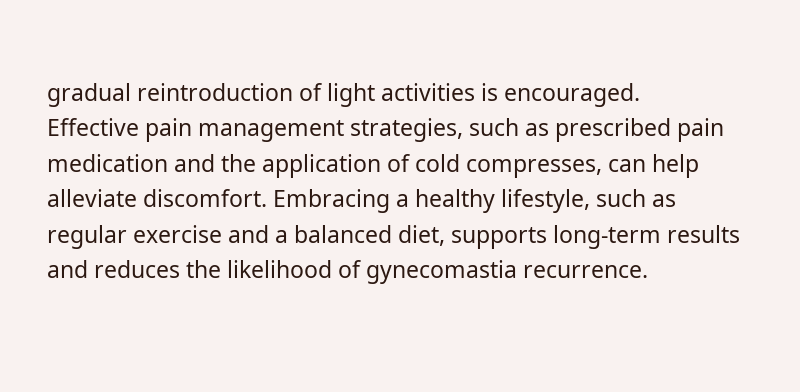gradual reintroduction of light activities is encouraged.
Effective pain management strategies, such as prescribed pain medication and the application of cold compresses, can help alleviate discomfort. Embracing a healthy lifestyle, such as regular exercise and a balanced diet, supports long-term results and reduces the likelihood of gynecomastia recurrence.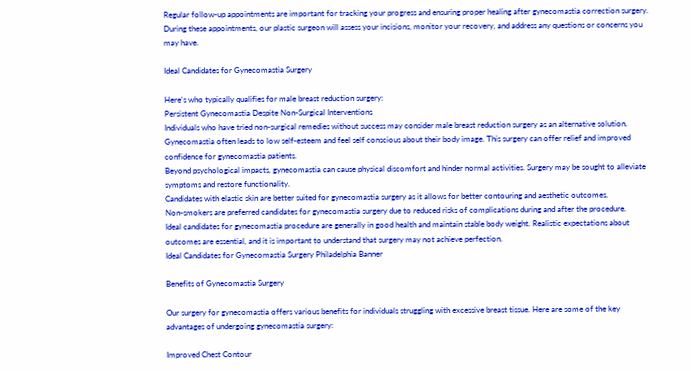Regular follow-up appointments are important for tracking your progress and ensuring proper healing after gynecomastia correction surgery. During these appointments, our plastic surgeon will assess your incisions, monitor your recovery, and address any questions or concerns you may have.

Ideal Candidates for Gynecomastia Surgery

Here’s who typically qualifies for male breast reduction surgery:
Persistent Gynecomastia Despite Non-Surgical Interventions
Individuals who have tried non-surgical remedies without success may consider male breast reduction surgery as an alternative solution.
Gynecomastia often leads to low self-esteem and feel self conscious about their body image. This surgery can offer relief and improved confidence for gynecomastia patients.
Beyond psychological impacts, gynecomastia can cause physical discomfort and hinder normal activities. Surgery may be sought to alleviate symptoms and restore functionality.
Candidates with elastic skin are better suited for gynecomastia surgery as it allows for better contouring and aesthetic outcomes.
Non-smokers are preferred candidates for gynecomastia surgery due to reduced risks of complications during and after the procedure.
Ideal candidates for gynecomastia procedure are generally in good health and maintain stable body weight. Realistic expectations about outcomes are essential, and it is important to understand that surgery may not achieve perfection.
Ideal Candidates for Gynecomastia Surgery Philadelphia Banner

Benefits of Gynecomastia Surgery

Our surgery for gynecomastia offers various benefits for individuals struggling with excessive breast tissue. Here are some of the key advantages of undergoing gynecomastia surgery:

Improved Chest Contour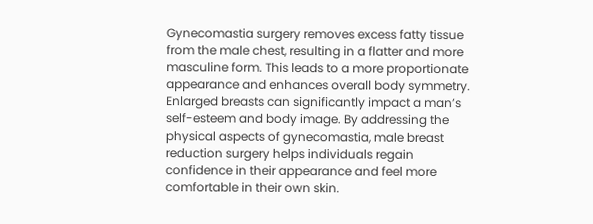Gynecomastia surgery removes excess fatty tissue from the male chest, resulting in a flatter and more masculine form. This leads to a more proportionate appearance and enhances overall body symmetry.
Enlarged breasts can significantly impact a man’s self-esteem and body image. By addressing the physical aspects of gynecomastia, male breast reduction surgery helps individuals regain confidence in their appearance and feel more comfortable in their own skin.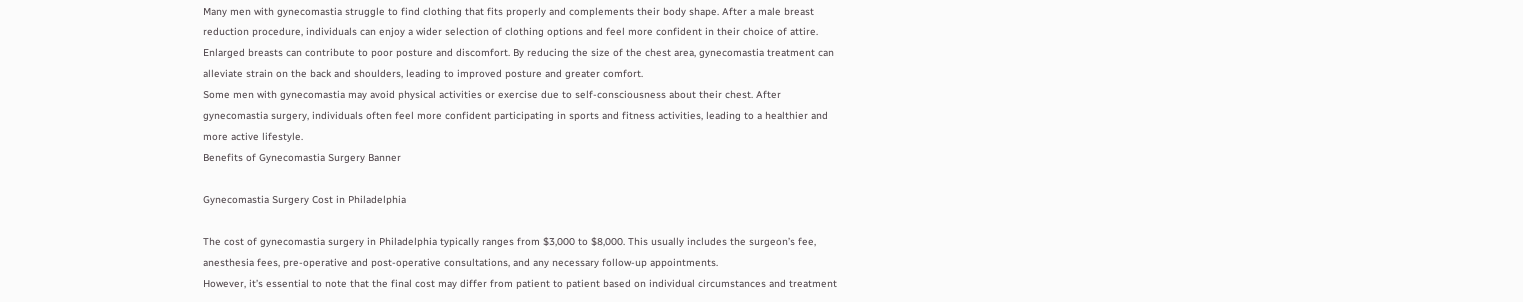Many men with gynecomastia struggle to find clothing that fits properly and complements their body shape. After a male breast reduction procedure, individuals can enjoy a wider selection of clothing options and feel more confident in their choice of attire.
Enlarged breasts can contribute to poor posture and discomfort. By reducing the size of the chest area, gynecomastia treatment can alleviate strain on the back and shoulders, leading to improved posture and greater comfort.
Some men with gynecomastia may avoid physical activities or exercise due to self-consciousness about their chest. After gynecomastia surgery, individuals often feel more confident participating in sports and fitness activities, leading to a healthier and more active lifestyle.
Benefits of Gynecomastia Surgery Banner

Gynecomastia Surgery Cost in Philadelphia

The cost of gynecomastia surgery in Philadelphia typically ranges from $3,000 to $8,000. This usually includes the surgeon’s fee, anesthesia fees, pre-operative and post-operative consultations, and any necessary follow-up appointments.
However, it’s essential to note that the final cost may differ from patient to patient based on individual circumstances and treatment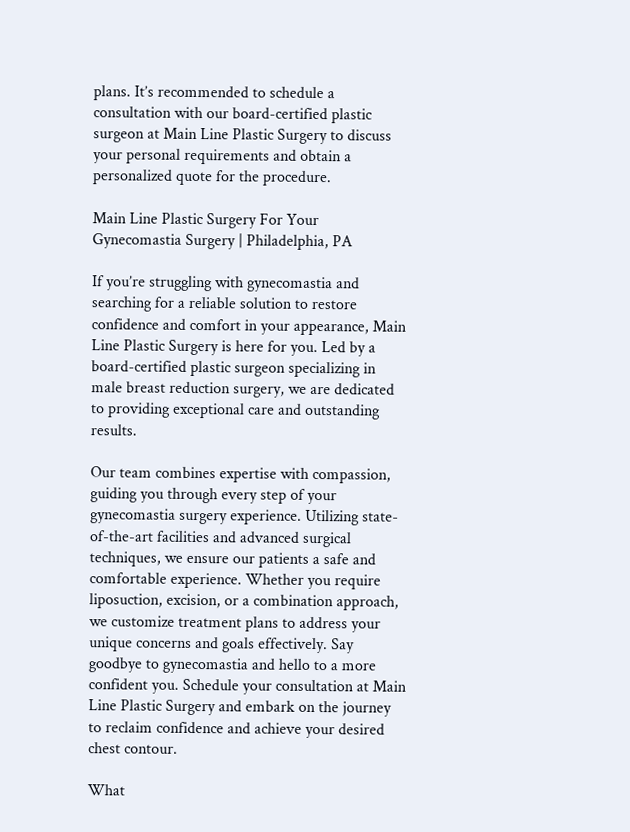plans. It’s recommended to schedule a consultation with our board-certified plastic surgeon at Main Line Plastic Surgery to discuss your personal requirements and obtain a personalized quote for the procedure.

Main Line Plastic Surgery For Your Gynecomastia Surgery | Philadelphia, PA

If you’re struggling with gynecomastia and searching for a reliable solution to restore confidence and comfort in your appearance, Main Line Plastic Surgery is here for you. Led by a board-certified plastic surgeon specializing in male breast reduction surgery, we are dedicated to providing exceptional care and outstanding results.

Our team combines expertise with compassion, guiding you through every step of your gynecomastia surgery experience. Utilizing state-of-the-art facilities and advanced surgical techniques, we ensure our patients a safe and comfortable experience. Whether you require liposuction, excision, or a combination approach, we customize treatment plans to address your unique concerns and goals effectively. Say goodbye to gynecomastia and hello to a more confident you. Schedule your consultation at Main Line Plastic Surgery and embark on the journey to reclaim confidence and achieve your desired chest contour.

What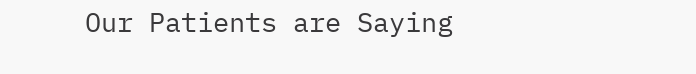Our Patients are Saying